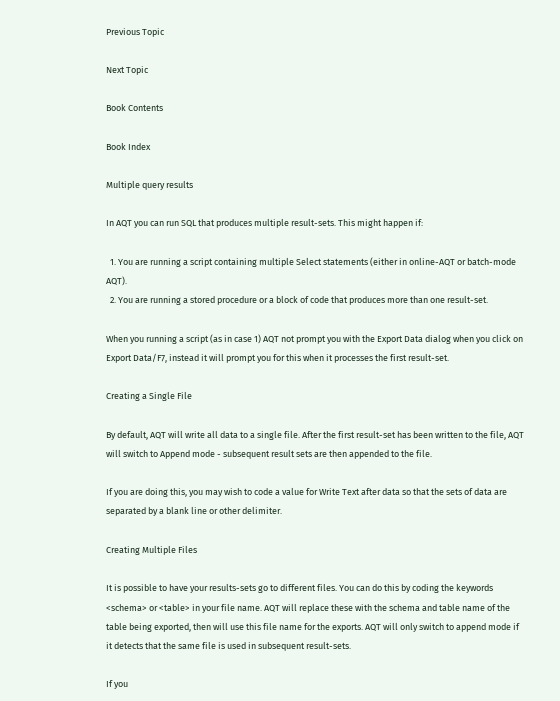Previous Topic

Next Topic

Book Contents

Book Index

Multiple query results

In AQT you can run SQL that produces multiple result-sets. This might happen if:

  1. You are running a script containing multiple Select statements (either in online-AQT or batch-mode AQT).
  2. You are running a stored procedure or a block of code that produces more than one result-set.

When you running a script (as in case 1) AQT not prompt you with the Export Data dialog when you click on Export Data/F7, instead it will prompt you for this when it processes the first result-set.

Creating a Single File

By default, AQT will write all data to a single file. After the first result-set has been written to the file, AQT will switch to Append mode - subsequent result sets are then appended to the file.

If you are doing this, you may wish to code a value for Write Text after data so that the sets of data are separated by a blank line or other delimiter.

Creating Multiple Files

It is possible to have your results-sets go to different files. You can do this by coding the keywords <schema> or <table> in your file name. AQT will replace these with the schema and table name of the table being exported, then will use this file name for the exports. AQT will only switch to append mode if it detects that the same file is used in subsequent result-sets.

If you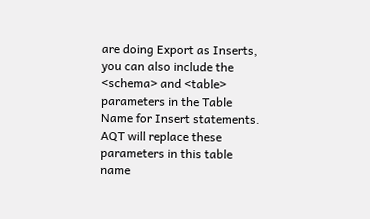are doing Export as Inserts, you can also include the <schema> and <table> parameters in the Table Name for Insert statements. AQT will replace these parameters in this table name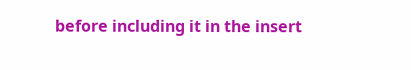before including it in the insert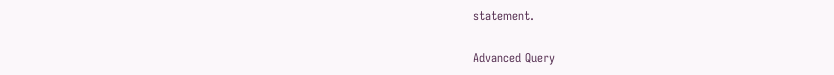statement.

Advanced Query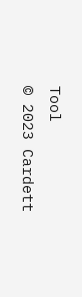Tool
© 2023 Cardett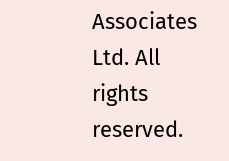Associates Ltd. All rights reserved.